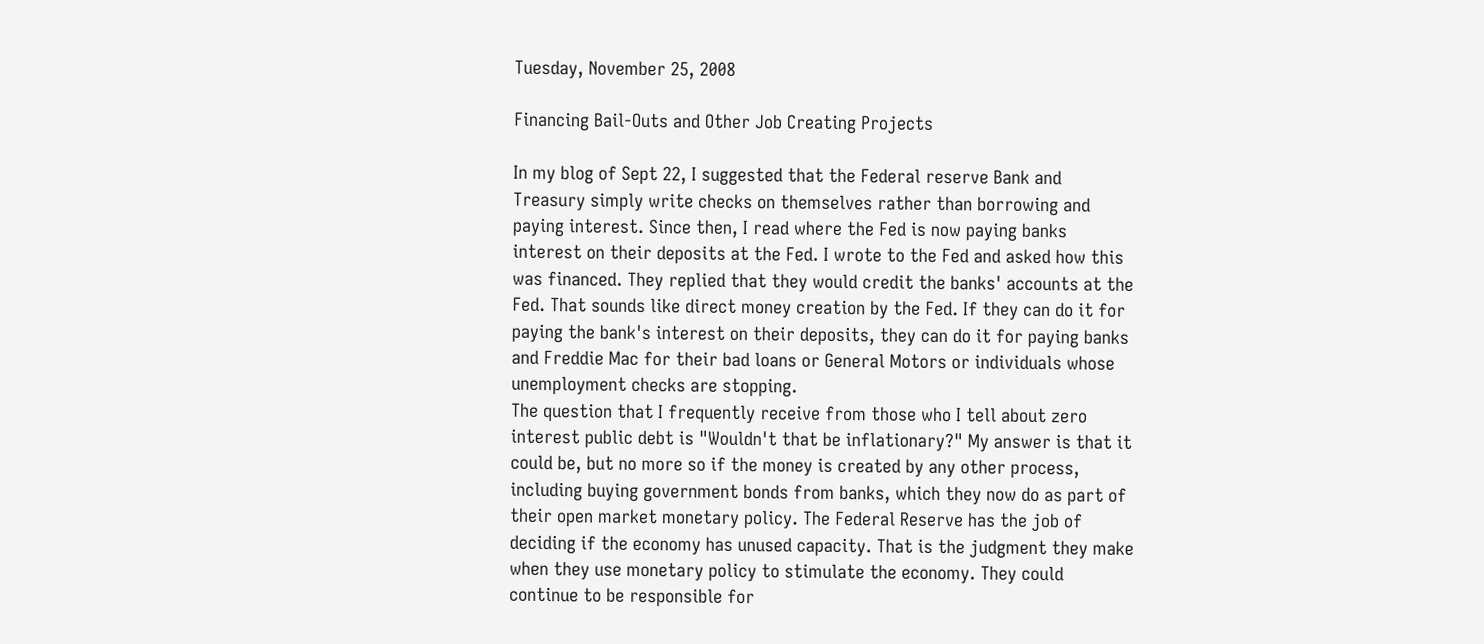Tuesday, November 25, 2008

Financing Bail-Outs and Other Job Creating Projects

In my blog of Sept 22, I suggested that the Federal reserve Bank and Treasury simply write checks on themselves rather than borrowing and paying interest. Since then, I read where the Fed is now paying banks interest on their deposits at the Fed. I wrote to the Fed and asked how this was financed. They replied that they would credit the banks' accounts at the Fed. That sounds like direct money creation by the Fed. If they can do it for paying the bank's interest on their deposits, they can do it for paying banks and Freddie Mac for their bad loans or General Motors or individuals whose unemployment checks are stopping.
The question that I frequently receive from those who I tell about zero interest public debt is "Wouldn't that be inflationary?" My answer is that it could be, but no more so if the money is created by any other process, including buying government bonds from banks, which they now do as part of their open market monetary policy. The Federal Reserve has the job of deciding if the economy has unused capacity. That is the judgment they make when they use monetary policy to stimulate the economy. They could continue to be responsible for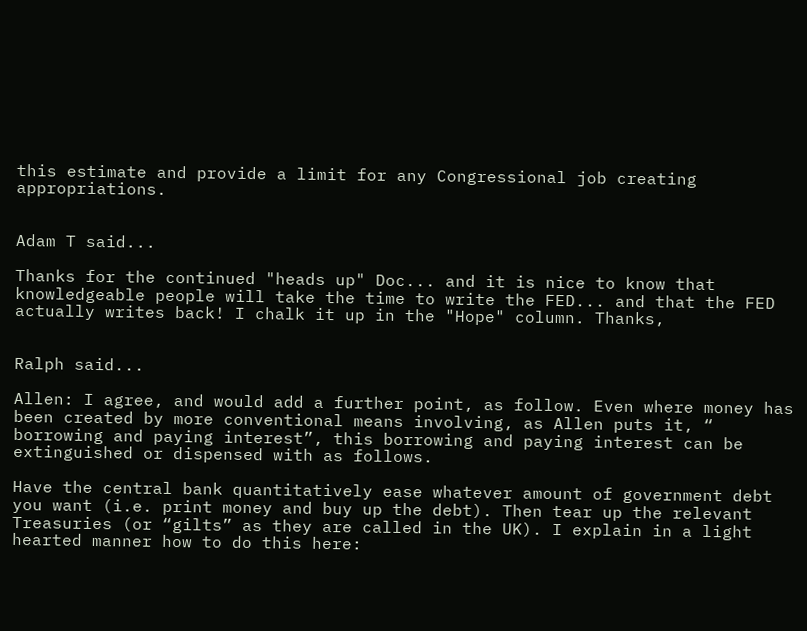this estimate and provide a limit for any Congressional job creating appropriations.


Adam T said...

Thanks for the continued "heads up" Doc... and it is nice to know that knowledgeable people will take the time to write the FED... and that the FED actually writes back! I chalk it up in the "Hope" column. Thanks,


Ralph said...

Allen: I agree, and would add a further point, as follow. Even where money has been created by more conventional means involving, as Allen puts it, “ borrowing and paying interest”, this borrowing and paying interest can be extinguished or dispensed with as follows.

Have the central bank quantitatively ease whatever amount of government debt you want (i.e. print money and buy up the debt). Then tear up the relevant Treasuries (or “gilts” as they are called in the UK). I explain in a light hearted manner how to do this here: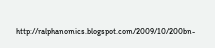http://ralphanomics.blogspot.com/2009/10/200bn-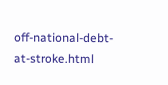off-national-debt-at-stroke.html